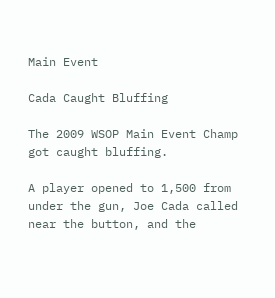Main Event

Cada Caught Bluffing

The 2009 WSOP Main Event Champ got caught bluffing.

A player opened to 1,500 from under the gun, Joe Cada called near the button, and the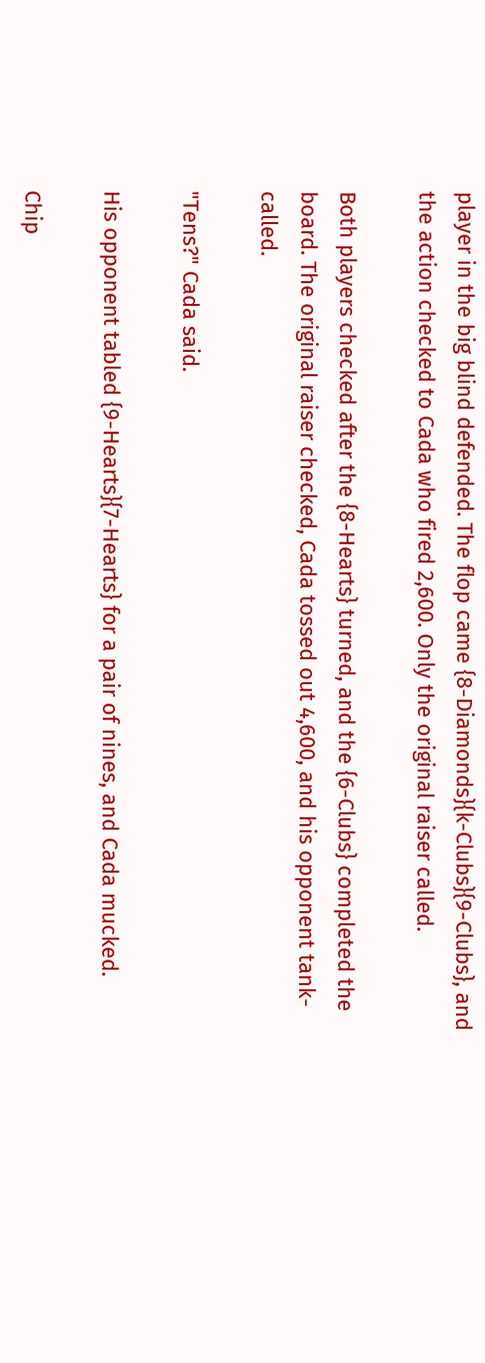player in the big blind defended. The flop came {8-Diamonds}{k-Clubs}{9-Clubs}, and the action checked to Cada who fired 2,600. Only the original raiser called.

Both players checked after the {8-Hearts} turned, and the {6-Clubs} completed the board. The original raiser checked, Cada tossed out 4,600, and his opponent tank-called.

"Tens?" Cada said.

His opponent tabled {9-Hearts}{7-Hearts} for a pair of nines, and Cada mucked.

Chip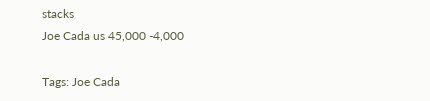stacks
Joe Cada us 45,000 -4,000

Tags: Joe Cada